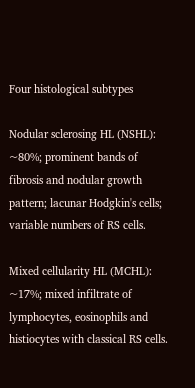Four histological subtypes

Nodular sclerosing HL (NSHL): ~80%; prominent bands of fibrosis and nodular growth pattern; lacunar Hodgkin's cells; variable numbers of RS cells.

Mixed cellularity HL (MCHL): ~17%; mixed infiltrate of lymphocytes, eosinophils and histiocytes with classical RS cells.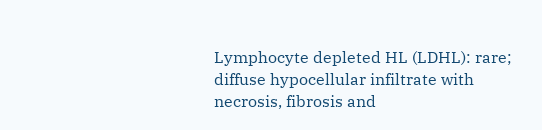Lymphocyte depleted HL (LDHL): rare; diffuse hypocellular infiltrate with necrosis, fibrosis and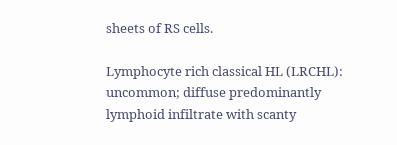sheets of RS cells.

Lymphocyte rich classical HL (LRCHL): uncommon; diffuse predominantly lymphoid infiltrate with scanty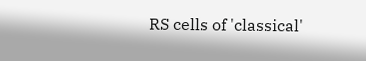RS cells of 'classical'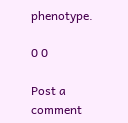phenotype.

0 0

Post a comment